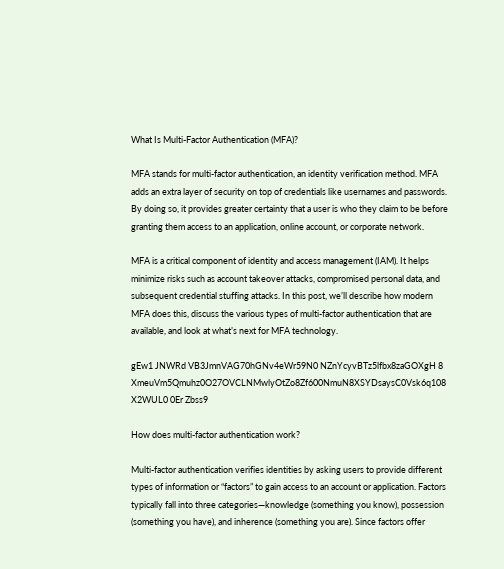What Is Multi-Factor Authentication (MFA)?

MFA stands for multi-factor authentication, an identity verification method. MFA adds an extra layer of security on top of credentials like usernames and passwords. By doing so, it provides greater certainty that a user is who they claim to be before granting them access to an application, online account, or corporate network.

MFA is a critical component of identity and access management (IAM). It helps minimize risks such as account takeover attacks, compromised personal data, and subsequent credential stuffing attacks. In this post, we’ll describe how modern MFA does this, discuss the various types of multi-factor authentication that are available, and look at what’s next for MFA technology.

gEw1 JNWRd VB3JmnVAG70hGNv4eWr59N0 NZnYcyvBTz5lfbx8zaGOXgH 8 XmeuVm5Qmuhz0O27OVCLNMwlyOtZo8Zf600NmuN8XSYDsaysC0Vsk6q108 X2WUL0 0Er Zbss9

How does multi-factor authentication work?

Multi-factor authentication verifies identities by asking users to provide different types of information or “factors” to gain access to an account or application. Factors typically fall into three categories—knowledge (something you know), possession (something you have), and inherence (something you are). Since factors offer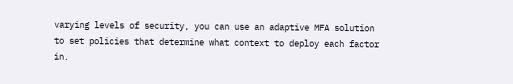varying levels of security, you can use an adaptive MFA solution to set policies that determine what context to deploy each factor in.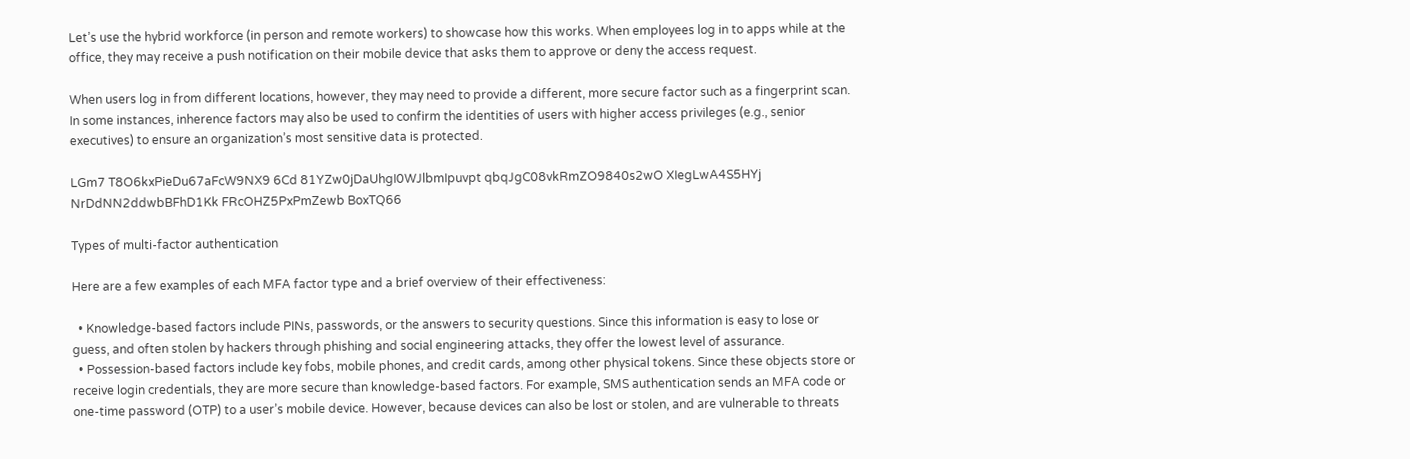Let’s use the hybrid workforce (in person and remote workers) to showcase how this works. When employees log in to apps while at the office, they may receive a push notification on their mobile device that asks them to approve or deny the access request.

When users log in from different locations, however, they may need to provide a different, more secure factor such as a fingerprint scan. In some instances, inherence factors may also be used to confirm the identities of users with higher access privileges (e.g., senior executives) to ensure an organization’s most sensitive data is protected.

LGm7 T8O6kxPieDu67aFcW9NX9 6Cd 81YZw0jDaUhgI0WJlbmIpuvpt qbqJgC08vkRmZO9840s2wO XIegLwA4S5HYj NrDdNN2ddwbBFhD1Kk FRcOHZ5PxPmZewb BoxTQ66

Types of multi-factor authentication

Here are a few examples of each MFA factor type and a brief overview of their effectiveness:

  • Knowledge-based factors include PINs, passwords, or the answers to security questions. Since this information is easy to lose or guess, and often stolen by hackers through phishing and social engineering attacks, they offer the lowest level of assurance.
  • Possession-based factors include key fobs, mobile phones, and credit cards, among other physical tokens. Since these objects store or receive login credentials, they are more secure than knowledge-based factors. For example, SMS authentication sends an MFA code or one-time password (OTP) to a user’s mobile device. However, because devices can also be lost or stolen, and are vulnerable to threats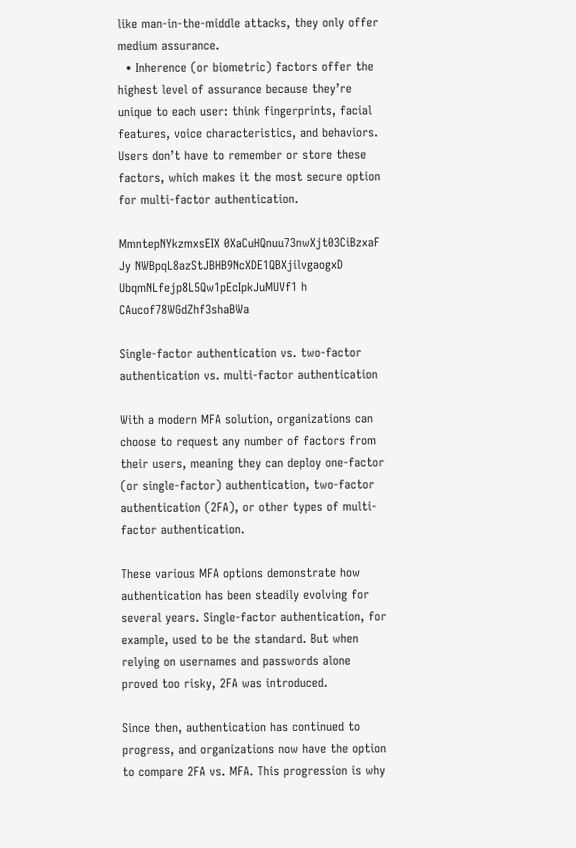like man-in-the-middle attacks, they only offer medium assurance.
  • Inherence (or biometric) factors offer the highest level of assurance because they’re unique to each user: think fingerprints, facial features, voice characteristics, and behaviors. Users don’t have to remember or store these factors, which makes it the most secure option for multi-factor authentication.

MmntepNYkzmxsEIX 0XaCuHQnuu73nwXjt03CiBzxaF Jy NWBpqL8azStJBHB9NcXDE1QBXjilvgaogxD UbqmNLfejp8L5Qw1pEcIpkJuMUVf1 h CAucof78WGdZhf3shaBWa

Single-factor authentication vs. two-factor authentication vs. multi-factor authentication

With a modern MFA solution, organizations can choose to request any number of factors from their users, meaning they can deploy one-factor (or single-factor) authentication, two-factor authentication (2FA), or other types of multi-factor authentication.

These various MFA options demonstrate how authentication has been steadily evolving for several years. Single-factor authentication, for example, used to be the standard. But when relying on usernames and passwords alone proved too risky, 2FA was introduced.

Since then, authentication has continued to progress, and organizations now have the option to compare 2FA vs. MFA. This progression is why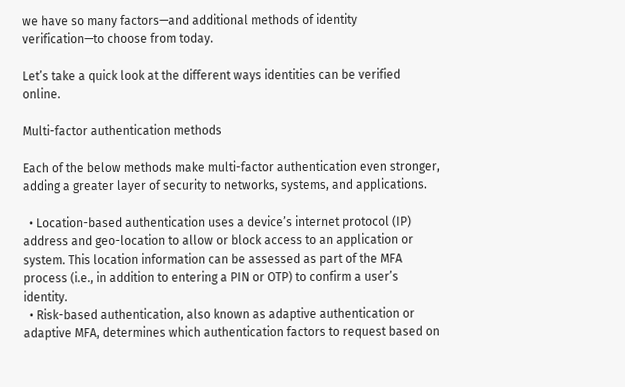we have so many factors—and additional methods of identity verification—to choose from today.

Let’s take a quick look at the different ways identities can be verified online.

Multi-factor authentication methods

Each of the below methods make multi-factor authentication even stronger, adding a greater layer of security to networks, systems, and applications.

  • Location-based authentication uses a device’s internet protocol (IP) address and geo-location to allow or block access to an application or system. This location information can be assessed as part of the MFA process (i.e., in addition to entering a PIN or OTP) to confirm a user’s identity.
  • Risk-based authentication, also known as adaptive authentication or adaptive MFA, determines which authentication factors to request based on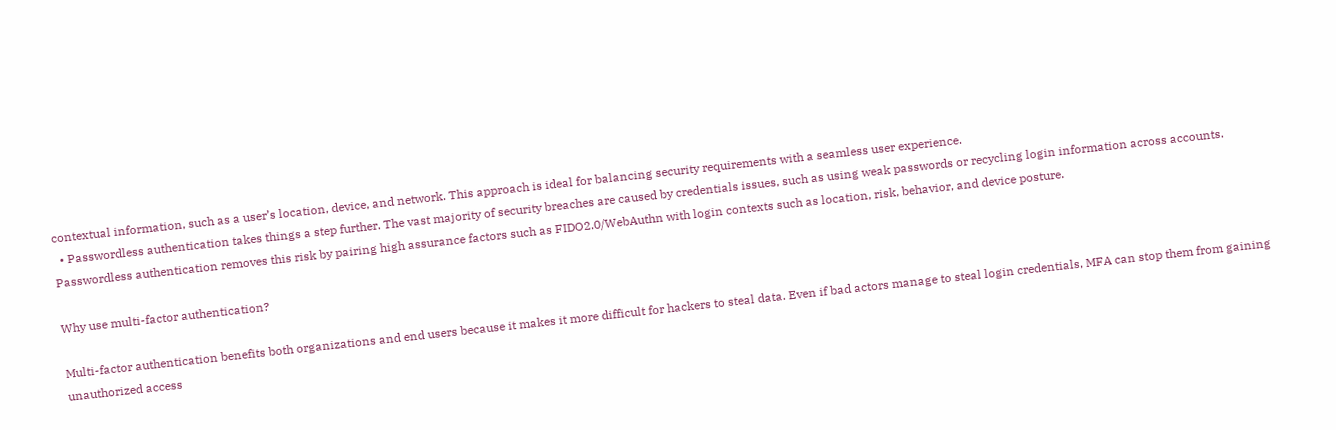contextual information, such as a user’s location, device, and network. This approach is ideal for balancing security requirements with a seamless user experience.
  • Passwordless authentication takes things a step further. The vast majority of security breaches are caused by credentials issues, such as using weak passwords or recycling login information across accounts. Passwordless authentication removes this risk by pairing high assurance factors such as FIDO2.0/WebAuthn with login contexts such as location, risk, behavior, and device posture.

Why use multi-factor authentication?

Multi-factor authentication benefits both organizations and end users because it makes it more difficult for hackers to steal data. Even if bad actors manage to steal login credentials, MFA can stop them from gaining unauthorized access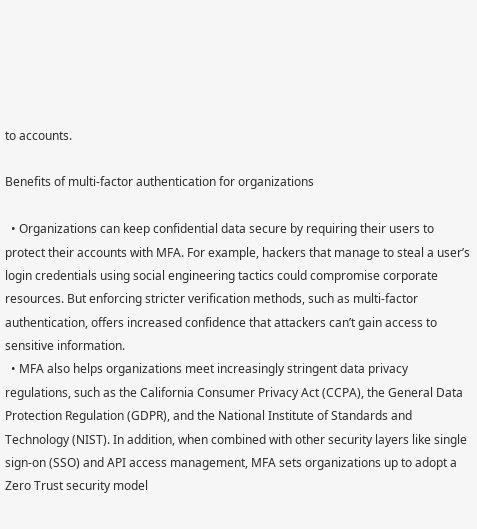to accounts.

Benefits of multi-factor authentication for organizations

  • Organizations can keep confidential data secure by requiring their users to protect their accounts with MFA. For example, hackers that manage to steal a user’s login credentials using social engineering tactics could compromise corporate resources. But enforcing stricter verification methods, such as multi-factor authentication, offers increased confidence that attackers can’t gain access to sensitive information.
  • MFA also helps organizations meet increasingly stringent data privacy regulations, such as the California Consumer Privacy Act (CCPA), the General Data Protection Regulation (GDPR), and the National Institute of Standards and Technology (NIST). In addition, when combined with other security layers like single sign-on (SSO) and API access management, MFA sets organizations up to adopt a Zero Trust security model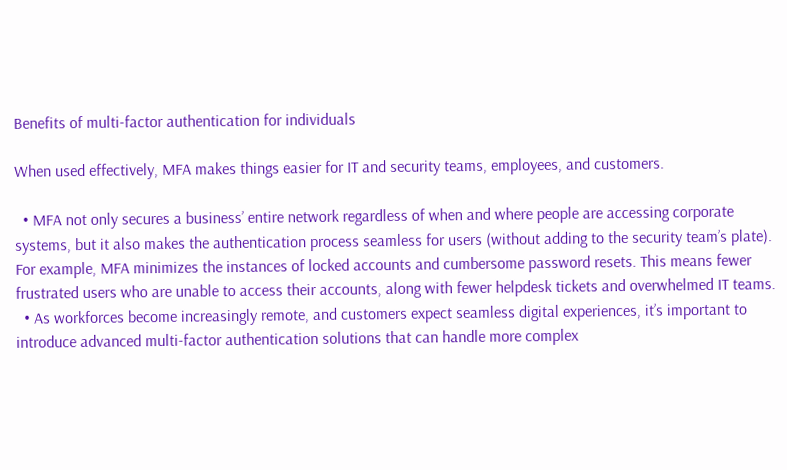Benefits of multi-factor authentication for individuals

When used effectively, MFA makes things easier for IT and security teams, employees, and customers.

  • MFA not only secures a business’ entire network regardless of when and where people are accessing corporate systems, but it also makes the authentication process seamless for users (without adding to the security team’s plate). For example, MFA minimizes the instances of locked accounts and cumbersome password resets. This means fewer frustrated users who are unable to access their accounts, along with fewer helpdesk tickets and overwhelmed IT teams.
  • As workforces become increasingly remote, and customers expect seamless digital experiences, it’s important to introduce advanced multi-factor authentication solutions that can handle more complex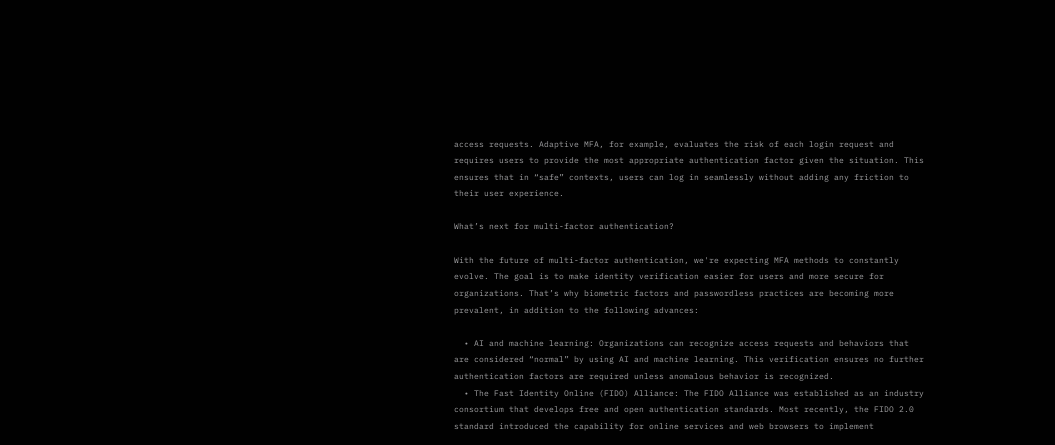access requests. Adaptive MFA, for example, evaluates the risk of each login request and requires users to provide the most appropriate authentication factor given the situation. This ensures that in “safe” contexts, users can log in seamlessly without adding any friction to their user experience.

What’s next for multi-factor authentication?

With the future of multi-factor authentication, we're expecting MFA methods to constantly evolve. The goal is to make identity verification easier for users and more secure for organizations. That’s why biometric factors and passwordless practices are becoming more prevalent, in addition to the following advances:

  • AI and machine learning: Organizations can recognize access requests and behaviors that are considered “normal” by using AI and machine learning. This verification ensures no further authentication factors are required unless anomalous behavior is recognized.
  • The Fast Identity Online (FIDO) Alliance: The FIDO Alliance was established as an industry consortium that develops free and open authentication standards. Most recently, the FIDO 2.0 standard introduced the capability for online services and web browsers to implement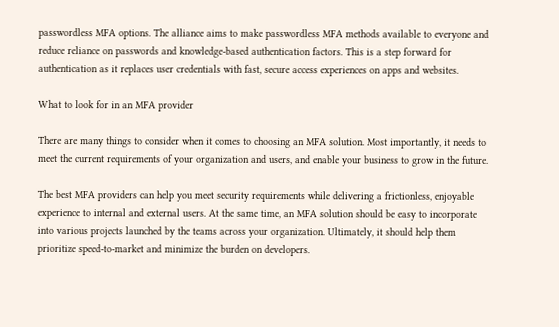passwordless MFA options. The alliance aims to make passwordless MFA methods available to everyone and reduce reliance on passwords and knowledge-based authentication factors. This is a step forward for authentication as it replaces user credentials with fast, secure access experiences on apps and websites.

What to look for in an MFA provider

There are many things to consider when it comes to choosing an MFA solution. Most importantly, it needs to meet the current requirements of your organization and users, and enable your business to grow in the future.

The best MFA providers can help you meet security requirements while delivering a frictionless, enjoyable experience to internal and external users. At the same time, an MFA solution should be easy to incorporate into various projects launched by the teams across your organization. Ultimately, it should help them prioritize speed-to-market and minimize the burden on developers.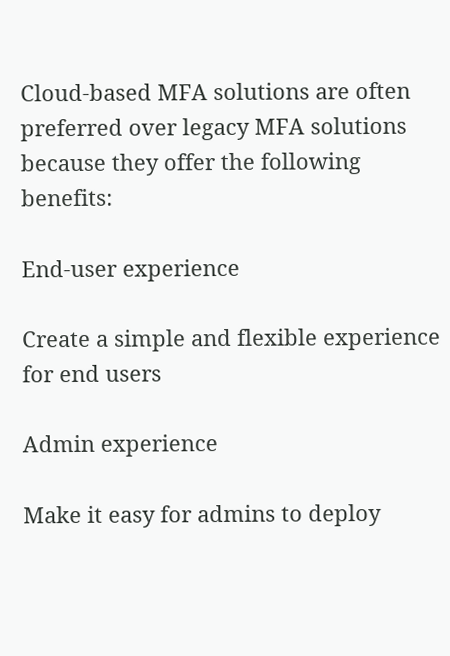Cloud-based MFA solutions are often preferred over legacy MFA solutions because they offer the following benefits:

End-user experience

Create a simple and flexible experience for end users

Admin experience

Make it easy for admins to deploy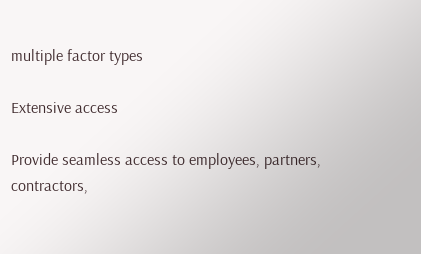multiple factor types

Extensive access

Provide seamless access to employees, partners, contractors,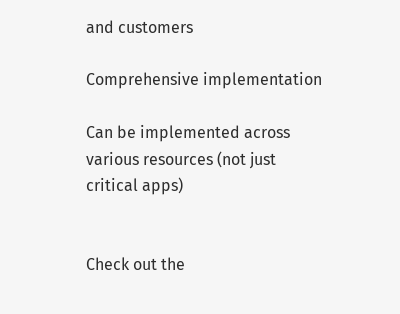and customers

Comprehensive implementation

Can be implemented across various resources (not just critical apps)


Check out the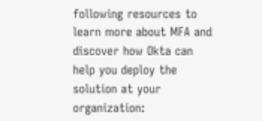following resources to learn more about MFA and discover how Okta can help you deploy the solution at your organization: